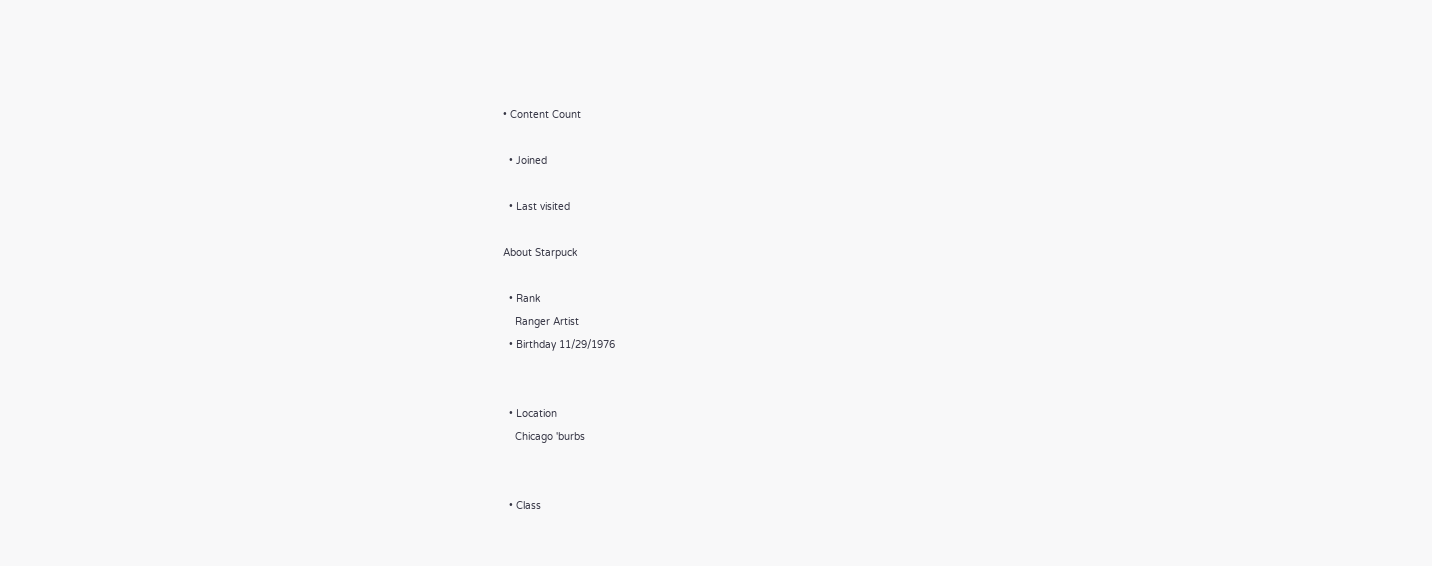• Content Count

  • Joined

  • Last visited

About Starpuck

  • Rank
    Ranger Artist
  • Birthday 11/29/1976


  • Location
    Chicago 'burbs


  • Class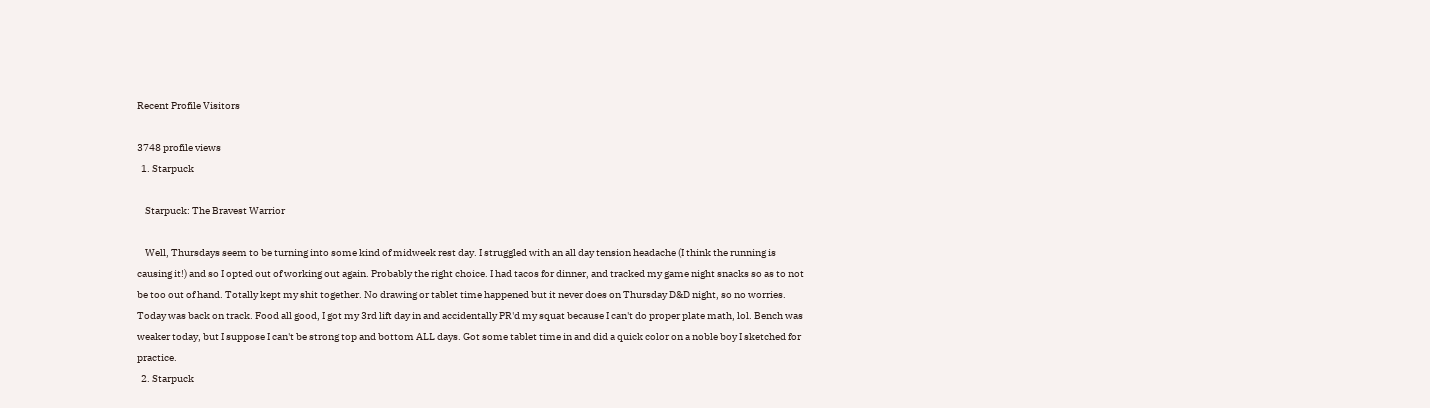Recent Profile Visitors

3748 profile views
  1. Starpuck

    Starpuck: The Bravest Warrior

    Well, Thursdays seem to be turning into some kind of midweek rest day. I struggled with an all day tension headache (I think the running is causing it!) and so I opted out of working out again. Probably the right choice. I had tacos for dinner, and tracked my game night snacks so as to not be too out of hand. Totally kept my shit together. No drawing or tablet time happened but it never does on Thursday D&D night, so no worries. Today was back on track. Food all good, I got my 3rd lift day in and accidentally PR'd my squat because I can't do proper plate math, lol. Bench was weaker today, but I suppose I can't be strong top and bottom ALL days. Got some tablet time in and did a quick color on a noble boy I sketched for practice.
  2. Starpuck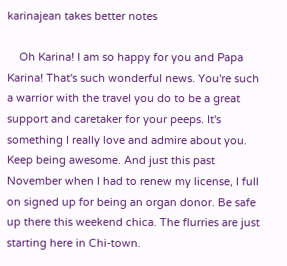karinajean takes better notes

    Oh Karina! I am so happy for you and Papa Karina! That's such wonderful news. You're such a warrior with the travel you do to be a great support and caretaker for your peeps. It's something I really love and admire about you. Keep being awesome. And just this past November when I had to renew my license, I full on signed up for being an organ donor. Be safe up there this weekend chica. The flurries are just starting here in Chi-town.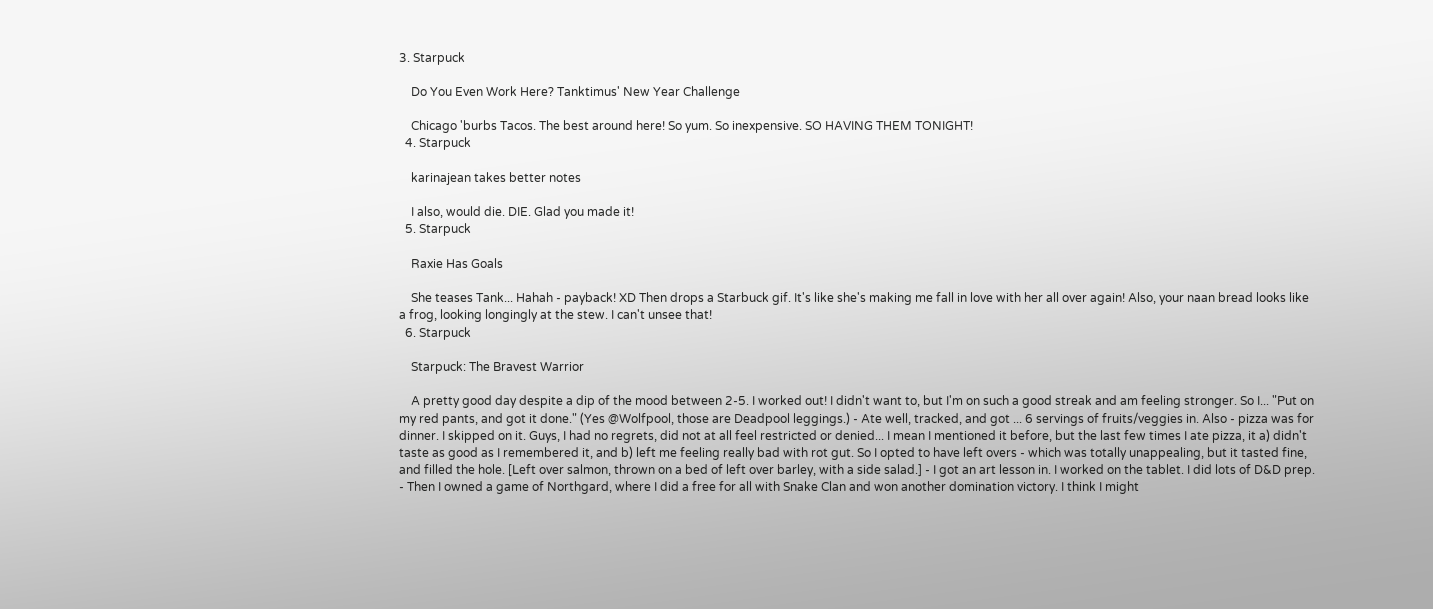3. Starpuck

    Do You Even Work Here? Tanktimus' New Year Challenge

    Chicago 'burbs Tacos. The best around here! So yum. So inexpensive. SO HAVING THEM TONIGHT!
  4. Starpuck

    karinajean takes better notes

    I also, would die. DIE. Glad you made it!
  5. Starpuck

    Raxie Has Goals

    She teases Tank... Hahah - payback! XD Then drops a Starbuck gif. It's like she's making me fall in love with her all over again! Also, your naan bread looks like a frog, looking longingly at the stew. I can't unsee that!
  6. Starpuck

    Starpuck: The Bravest Warrior

    A pretty good day despite a dip of the mood between 2-5. I worked out! I didn't want to, but I'm on such a good streak and am feeling stronger. So I... "Put on my red pants, and got it done." (Yes @Wolfpool, those are Deadpool leggings.) - Ate well, tracked, and got ... 6 servings of fruits/veggies in. Also - pizza was for dinner. I skipped on it. Guys, I had no regrets, did not at all feel restricted or denied... I mean I mentioned it before, but the last few times I ate pizza, it a) didn't taste as good as I remembered it, and b) left me feeling really bad with rot gut. So I opted to have left overs - which was totally unappealing, but it tasted fine, and filled the hole. [Left over salmon, thrown on a bed of left over barley, with a side salad.] - I got an art lesson in. I worked on the tablet. I did lots of D&D prep. - Then I owned a game of Northgard, where I did a free for all with Snake Clan and won another domination victory. I think I might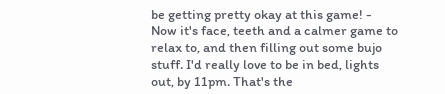be getting pretty okay at this game! - Now it's face, teeth and a calmer game to relax to, and then filling out some bujo stuff. I'd really love to be in bed, lights out, by 11pm. That's the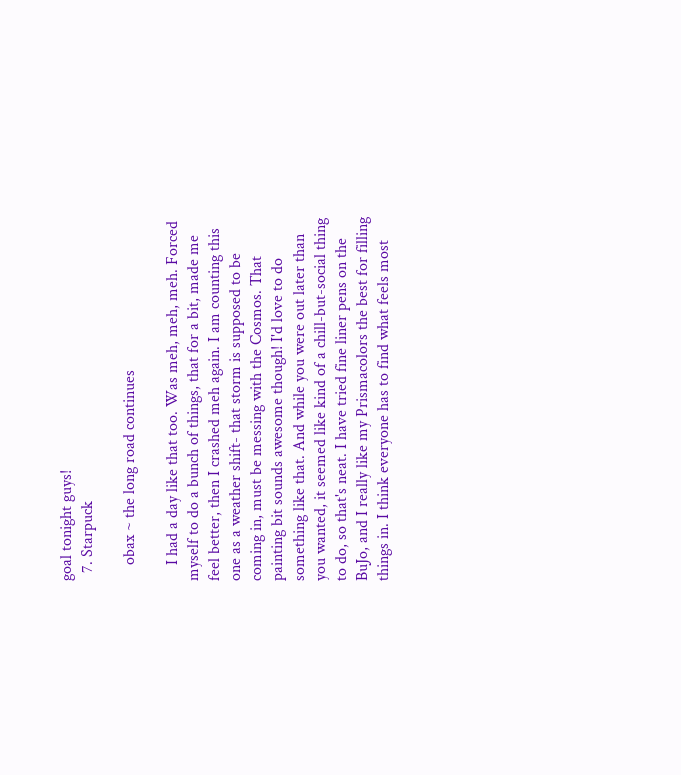goal tonight guys!
  7. Starpuck

    obax ~ the long road continues

    I had a day like that too. Was meh, meh, meh. Forced myself to do a bunch of things, that for a bit, made me feel better, then I crashed meh again. I am counting this one as a weather shift- that storm is supposed to be coming in, must be messing with the Cosmos. That painting bit sounds awesome though! I'd love to do something like that. And while you were out later than you wanted, it seemed like kind of a chill-but-social thing to do, so that's neat. I have tried fine liner pens on the BuJo, and I really like my Prismacolors the best for filling things in. I think everyone has to find what feels most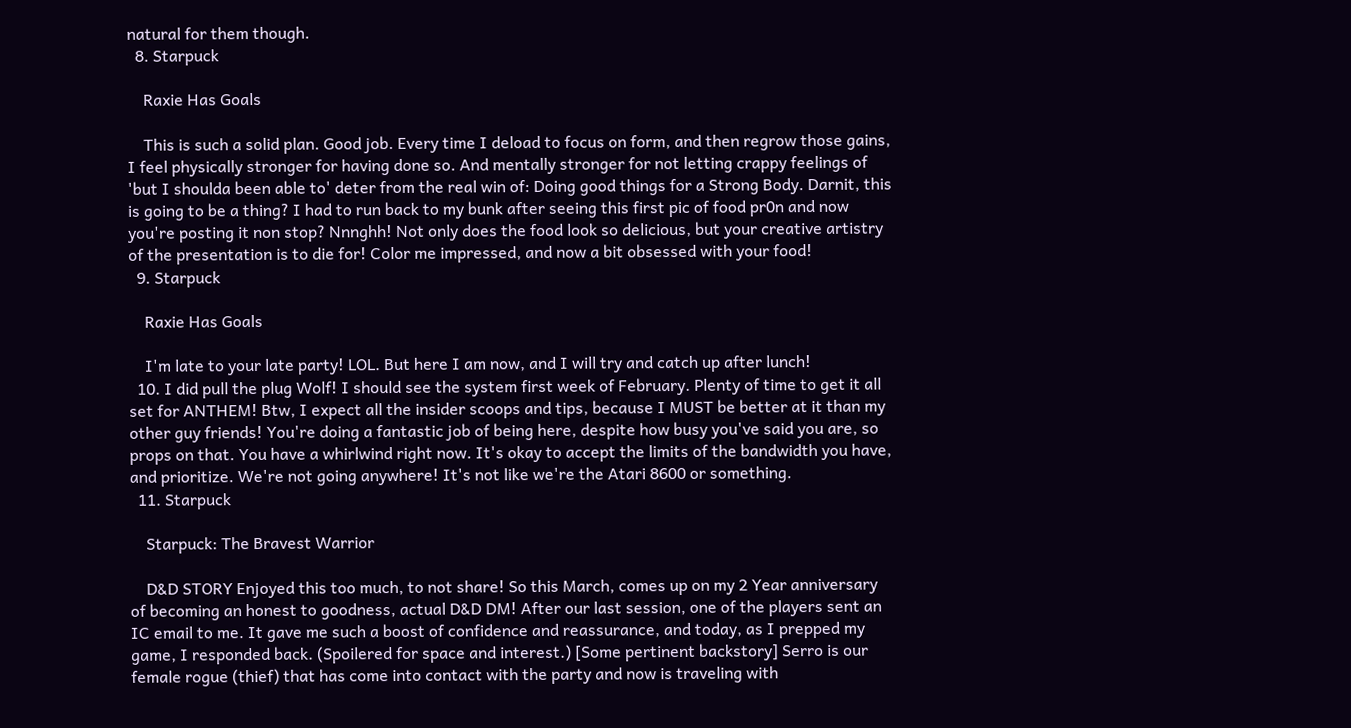natural for them though.
  8. Starpuck

    Raxie Has Goals

    This is such a solid plan. Good job. Every time I deload to focus on form, and then regrow those gains, I feel physically stronger for having done so. And mentally stronger for not letting crappy feelings of 'but I shoulda been able to' deter from the real win of: Doing good things for a Strong Body. Darnit, this is going to be a thing? I had to run back to my bunk after seeing this first pic of food pr0n and now you're posting it non stop? Nnnghh! Not only does the food look so delicious, but your creative artistry of the presentation is to die for! Color me impressed, and now a bit obsessed with your food!
  9. Starpuck

    Raxie Has Goals

    I'm late to your late party! LOL. But here I am now, and I will try and catch up after lunch!
  10. I did pull the plug Wolf! I should see the system first week of February. Plenty of time to get it all set for ANTHEM! Btw, I expect all the insider scoops and tips, because I MUST be better at it than my other guy friends! You're doing a fantastic job of being here, despite how busy you've said you are, so props on that. You have a whirlwind right now. It's okay to accept the limits of the bandwidth you have, and prioritize. We're not going anywhere! It's not like we're the Atari 8600 or something.
  11. Starpuck

    Starpuck: The Bravest Warrior

    D&D STORY Enjoyed this too much, to not share! So this March, comes up on my 2 Year anniversary of becoming an honest to goodness, actual D&D DM! After our last session, one of the players sent an IC email to me. It gave me such a boost of confidence and reassurance, and today, as I prepped my game, I responded back. (Spoilered for space and interest.) [Some pertinent backstory] Serro is our female rogue (thief) that has come into contact with the party and now is traveling with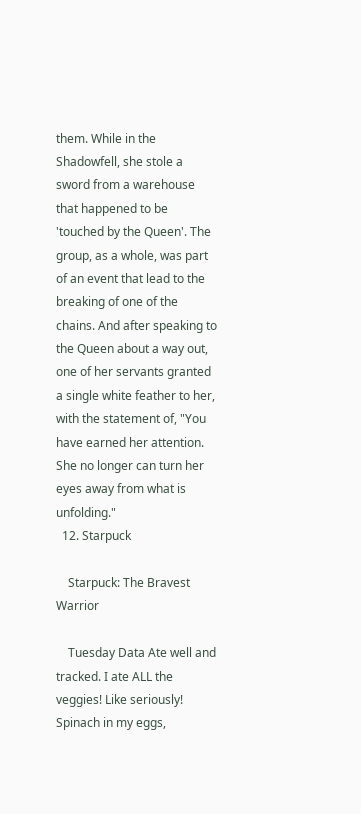them. While in the Shadowfell, she stole a sword from a warehouse that happened to be 'touched by the Queen'. The group, as a whole, was part of an event that lead to the breaking of one of the chains. And after speaking to the Queen about a way out, one of her servants granted a single white feather to her, with the statement of, "You have earned her attention. She no longer can turn her eyes away from what is unfolding."
  12. Starpuck

    Starpuck: The Bravest Warrior

    Tuesday Data Ate well and tracked. I ate ALL the veggies! Like seriously! Spinach in my eggs,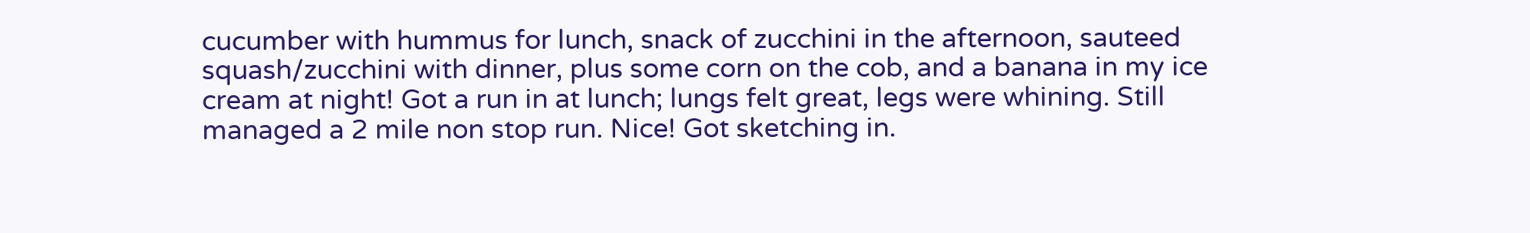cucumber with hummus for lunch, snack of zucchini in the afternoon, sauteed squash/zucchini with dinner, plus some corn on the cob, and a banana in my ice cream at night! Got a run in at lunch; lungs felt great, legs were whining. Still managed a 2 mile non stop run. Nice! Got sketching in.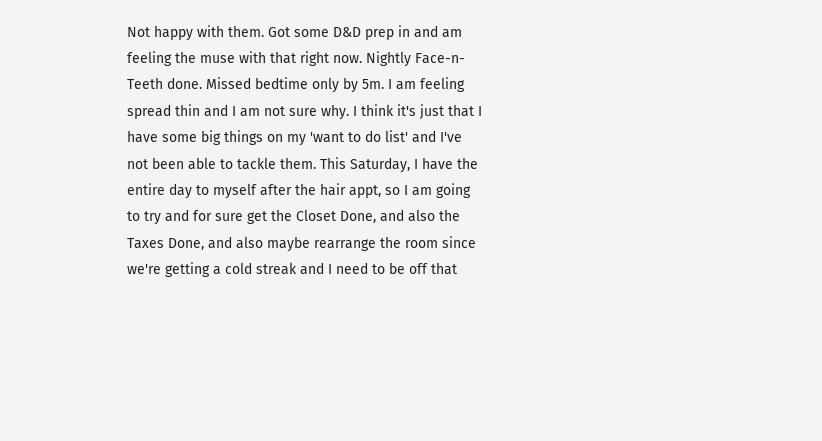Not happy with them. Got some D&D prep in and am feeling the muse with that right now. Nightly Face-n-Teeth done. Missed bedtime only by 5m. I am feeling spread thin and I am not sure why. I think it's just that I have some big things on my 'want to do list' and I've not been able to tackle them. This Saturday, I have the entire day to myself after the hair appt, so I am going to try and for sure get the Closet Done, and also the Taxes Done, and also maybe rearrange the room since we're getting a cold streak and I need to be off that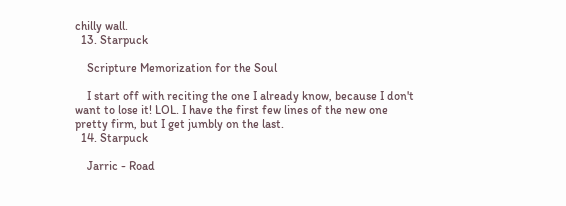chilly wall.
  13. Starpuck

    Scripture Memorization for the Soul

    I start off with reciting the one I already know, because I don't want to lose it! LOL. I have the first few lines of the new one pretty firm, but I get jumbly on the last.
  14. Starpuck

    Jarric - Road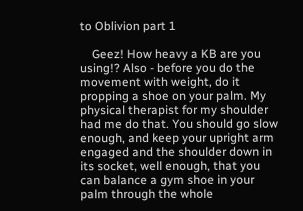to Oblivion part 1

    Geez! How heavy a KB are you using!? Also - before you do the movement with weight, do it propping a shoe on your palm. My physical therapist for my shoulder had me do that. You should go slow enough, and keep your upright arm engaged and the shoulder down in its socket, well enough, that you can balance a gym shoe in your palm through the whole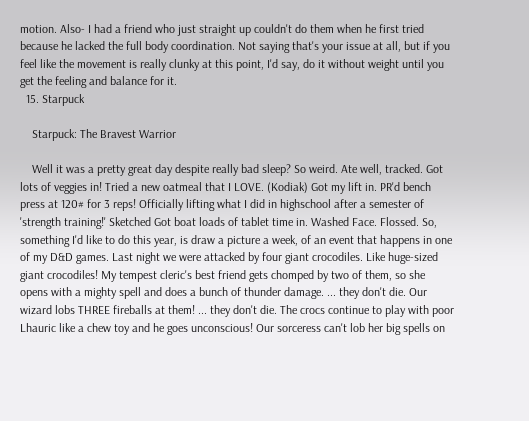motion. Also- I had a friend who just straight up couldn't do them when he first tried because he lacked the full body coordination. Not saying that's your issue at all, but if you feel like the movement is really clunky at this point, I'd say, do it without weight until you get the feeling and balance for it.
  15. Starpuck

    Starpuck: The Bravest Warrior

    Well it was a pretty great day despite really bad sleep? So weird. Ate well, tracked. Got lots of veggies in! Tried a new oatmeal that I LOVE. (Kodiak) Got my lift in. PR'd bench press at 120# for 3 reps! Officially lifting what I did in highschool after a semester of 'strength training!' Sketched Got boat loads of tablet time in. Washed Face. Flossed. So, something I'd like to do this year, is draw a picture a week, of an event that happens in one of my D&D games. Last night we were attacked by four giant crocodiles. Like huge-sized giant crocodiles! My tempest cleric's best friend gets chomped by two of them, so she opens with a mighty spell and does a bunch of thunder damage. ... they don't die. Our wizard lobs THREE fireballs at them! ... they don't die. The crocs continue to play with poor Lhauric like a chew toy and he goes unconscious! Our sorceress can't lob her big spells on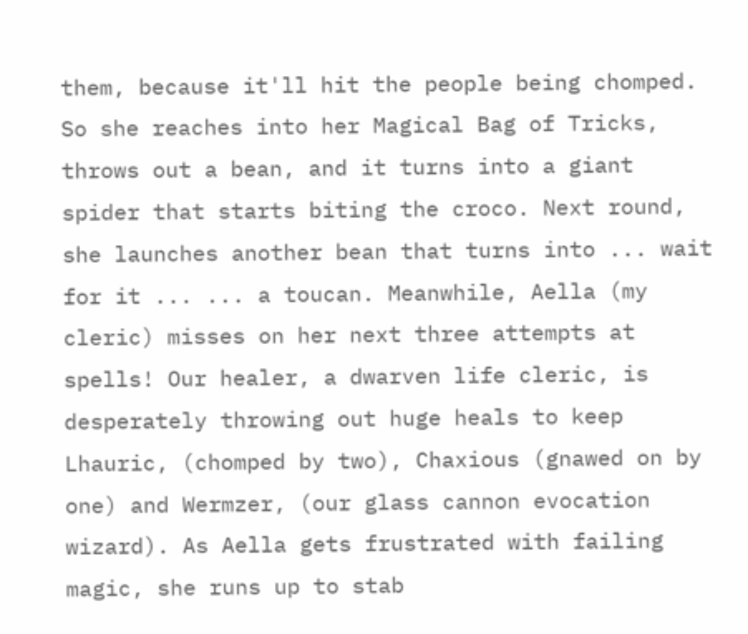them, because it'll hit the people being chomped. So she reaches into her Magical Bag of Tricks, throws out a bean, and it turns into a giant spider that starts biting the croco. Next round, she launches another bean that turns into ... wait for it ... ... a toucan. Meanwhile, Aella (my cleric) misses on her next three attempts at spells! Our healer, a dwarven life cleric, is desperately throwing out huge heals to keep Lhauric, (chomped by two), Chaxious (gnawed on by one) and Wermzer, (our glass cannon evocation wizard). As Aella gets frustrated with failing magic, she runs up to stab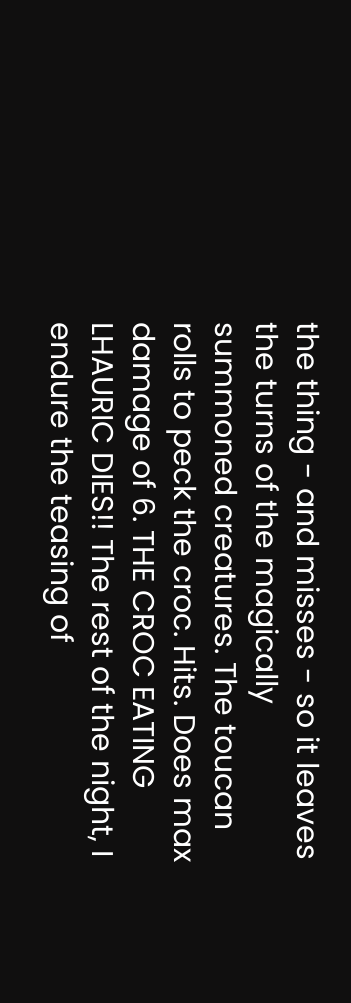the thing - and misses - so it leaves the turns of the magically summoned creatures. The toucan rolls to peck the croc. Hits. Does max damage of 6. THE CROC EATING LHAURIC DIES!! The rest of the night, I endure the teasing of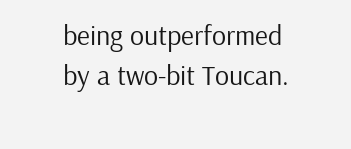being outperformed by a two-bit Toucan.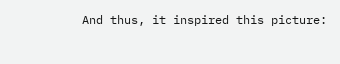And thus, it inspired this picture: